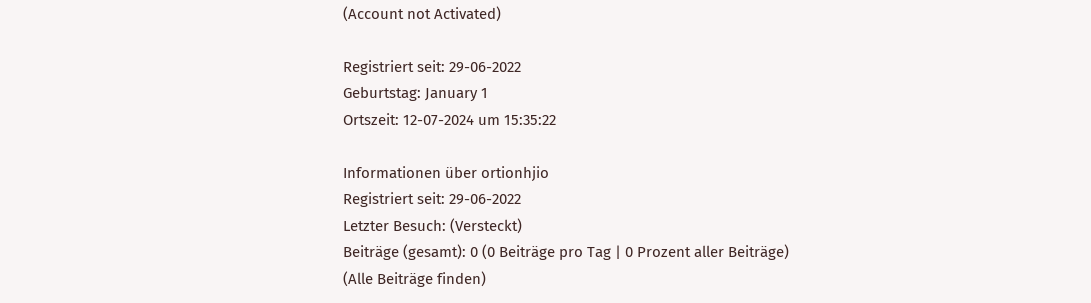(Account not Activated)

Registriert seit: 29-06-2022
Geburtstag: January 1
Ortszeit: 12-07-2024 um 15:35:22

Informationen über ortionhjio
Registriert seit: 29-06-2022
Letzter Besuch: (Versteckt)
Beiträge (gesamt): 0 (0 Beiträge pro Tag | 0 Prozent aller Beiträge)
(Alle Beiträge finden)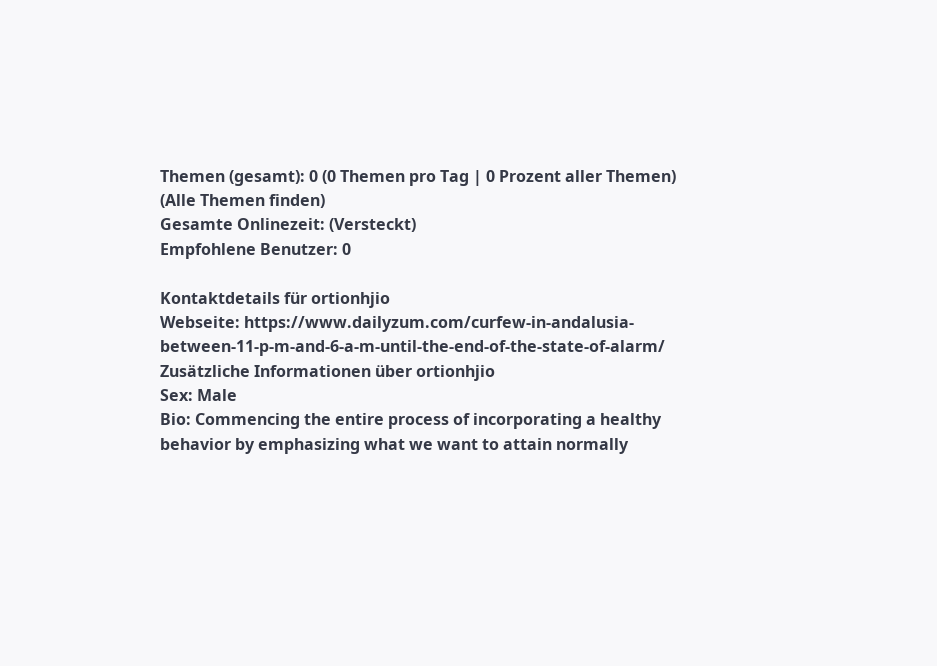Themen (gesamt): 0 (0 Themen pro Tag | 0 Prozent aller Themen)
(Alle Themen finden)
Gesamte Onlinezeit: (Versteckt)
Empfohlene Benutzer: 0

Kontaktdetails für ortionhjio
Webseite: https://www.dailyzum.com/curfew-in-andalusia-between-11-p-m-and-6-a-m-until-the-end-of-the-state-of-alarm/
Zusätzliche Informationen über ortionhjio
Sex: Male
Bio: Commencing the entire process of incorporating a healthy behavior by emphasizing what we want to attain normally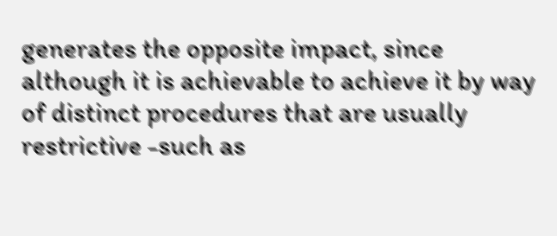generates the opposite impact, since although it is achievable to achieve it by way of distinct procedures that are usually restrictive -such as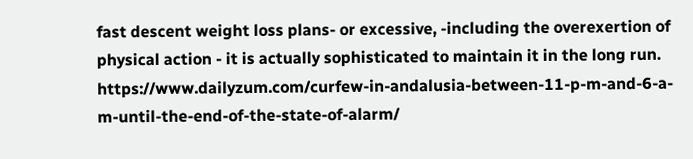fast descent weight loss plans- or excessive, -including the overexertion of physical action - it is actually sophisticated to maintain it in the long run. https://www.dailyzum.com/curfew-in-andalusia-between-11-p-m-and-6-a-m-until-the-end-of-the-state-of-alarm/